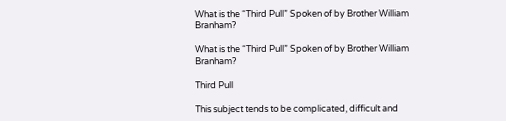What is the “Third Pull” Spoken of by Brother William Branham?

What is the “Third Pull” Spoken of by Brother William Branham?

Third Pull

This subject tends to be complicated, difficult and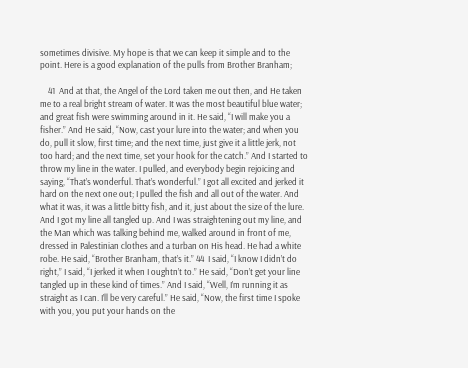sometimes divisive. My hope is that we can keep it simple and to the point. Here is a good explanation of the pulls from Brother Branham;

    41  And at that, the Angel of the Lord taken me out then, and He taken me to a real bright stream of water. It was the most beautiful blue water; and great fish were swimming around in it. He said, “I will make you a fisher.” And He said, “Now, cast your lure into the water; and when you do, pull it slow, first time; and the next time, just give it a little jerk, not too hard; and the next time, set your hook for the catch.” And I started to throw my line in the water. I pulled, and everybody begin rejoicing and saying, “That’s wonderful. That’s wonderful.” I got all excited and jerked it hard on the next one out; I pulled the fish and all out of the water. And what it was, it was a little bitty fish, and it, just about the size of the lure. And I got my line all tangled up. And I was straightening out my line, and the Man which was talking behind me, walked around in front of me, dressed in Palestinian clothes and a turban on His head. He had a white robe. He said, “Brother Branham, that’s it.” 44  I said, “I know I didn’t do right,” I said, “I jerked it when I oughtn’t to.” He said, “Don’t get your line tangled up in these kind of times.” And I said, “Well, I’m running it as straight as I can. I’ll be very careful.” He said, “Now, the first time I spoke with you, you put your hands on the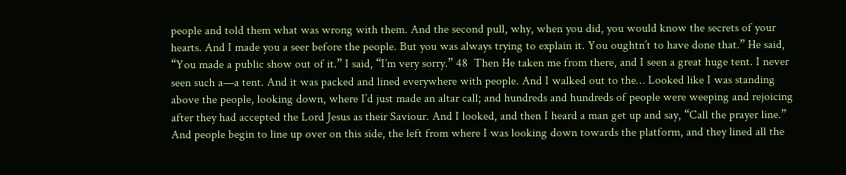people and told them what was wrong with them. And the second pull, why, when you did, you would know the secrets of your hearts. And I made you a seer before the people. But you was always trying to explain it. You oughtn’t to have done that.” He said, “You made a public show out of it.” I said, “I’m very sorry.” 48  Then He taken me from there, and I seen a great huge tent. I never seen such a—a tent. And it was packed and lined everywhere with people. And I walked out to the… Looked like I was standing above the people, looking down, where I’d just made an altar call; and hundreds and hundreds of people were weeping and rejoicing after they had accepted the Lord Jesus as their Saviour. And I looked, and then I heard a man get up and say, “Call the prayer line.” And people begin to line up over on this side, the left from where I was looking down towards the platform, and they lined all the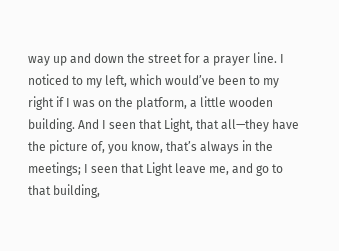way up and down the street for a prayer line. I noticed to my left, which would’ve been to my right if I was on the platform, a little wooden building. And I seen that Light, that all—they have the picture of, you know, that’s always in the meetings; I seen that Light leave me, and go to that building,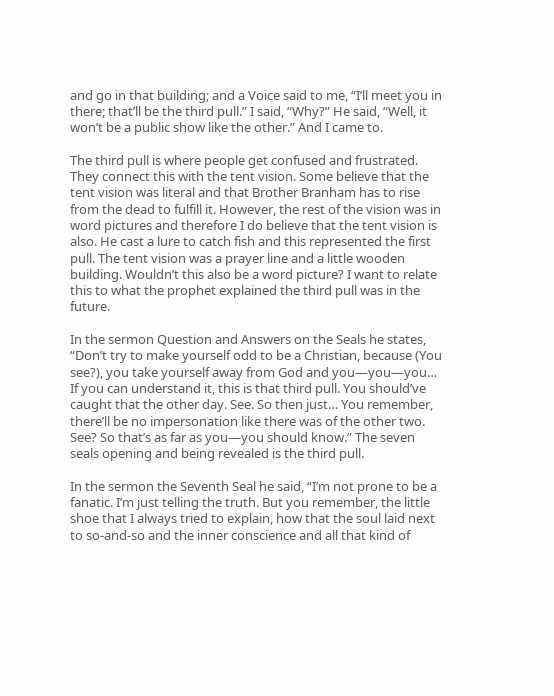and go in that building; and a Voice said to me, “I’ll meet you in there; that’ll be the third pull.” I said, “Why?” He said, “Well, it won’t be a public show like the other.” And I came to.

The third pull is where people get confused and frustrated. They connect this with the tent vision. Some believe that the tent vision was literal and that Brother Branham has to rise from the dead to fulfill it. However, the rest of the vision was in word pictures and therefore I do believe that the tent vision is also. He cast a lure to catch fish and this represented the first pull. The tent vision was a prayer line and a little wooden building. Wouldn’t this also be a word picture? I want to relate this to what the prophet explained the third pull was in the future.

In the sermon Question and Answers on the Seals he states, “Don’t try to make yourself odd to be a Christian, because (You see?), you take yourself away from God and you—you—you… If you can understand it, this is that third pull. You should’ve caught that the other day. See. So then just… You remember, there’ll be no impersonation like there was of the other two. See? So that’s as far as you—you should know.” The seven seals opening and being revealed is the third pull.

In the sermon the Seventh Seal he said, “I’m not prone to be a fanatic. I’m just telling the truth. But you remember, the little shoe that I always tried to explain, how that the soul laid next to so-and-so and the inner conscience and all that kind of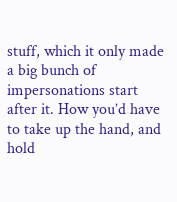stuff, which it only made a big bunch of impersonations start after it. How you’d have to take up the hand, and hold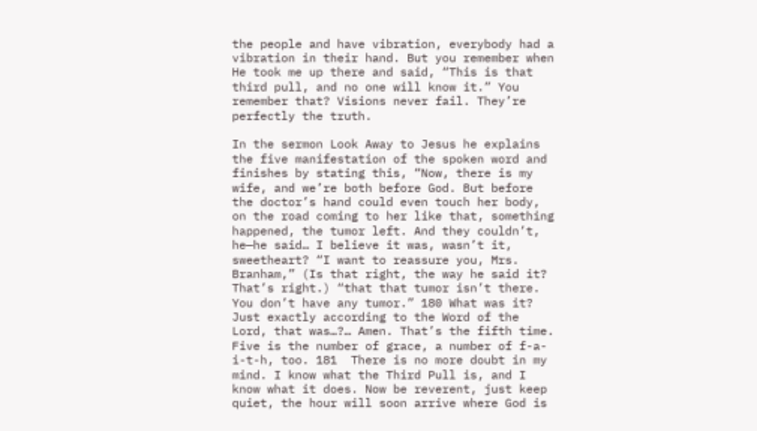the people and have vibration, everybody had a vibration in their hand. But you remember when He took me up there and said, “This is that third pull, and no one will know it.” You remember that? Visions never fail. They’re perfectly the truth.

In the sermon Look Away to Jesus he explains the five manifestation of the spoken word and finishes by stating this, “Now, there is my wife, and we’re both before God. But before the doctor’s hand could even touch her body, on the road coming to her like that, something happened, the tumor left. And they couldn’t, he—he said… I believe it was, wasn’t it, sweetheart? “I want to reassure you, Mrs. Branham,” (Is that right, the way he said it? That’s right.) “that that tumor isn’t there. You don’t have any tumor.” 180 What was it? Just exactly according to the Word of the Lord, that was…?… Amen. That’s the fifth time. Five is the number of grace, a number of f-a-i-t-h, too. 181  There is no more doubt in my mind. I know what the Third Pull is, and I know what it does. Now be reverent, just keep quiet, the hour will soon arrive where God is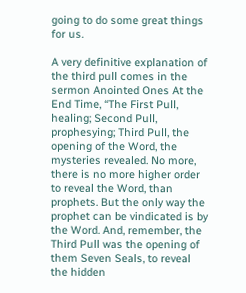going to do some great things for us.

A very definitive explanation of the third pull comes in the sermon Anointed Ones At the End Time, “The First Pull, healing; Second Pull, prophesying; Third Pull, the opening of the Word, the mysteries revealed. No more, there is no more higher order to reveal the Word, than prophets. But the only way the prophet can be vindicated is by the Word. And, remember, the Third Pull was the opening of them Seven Seals, to reveal the hidden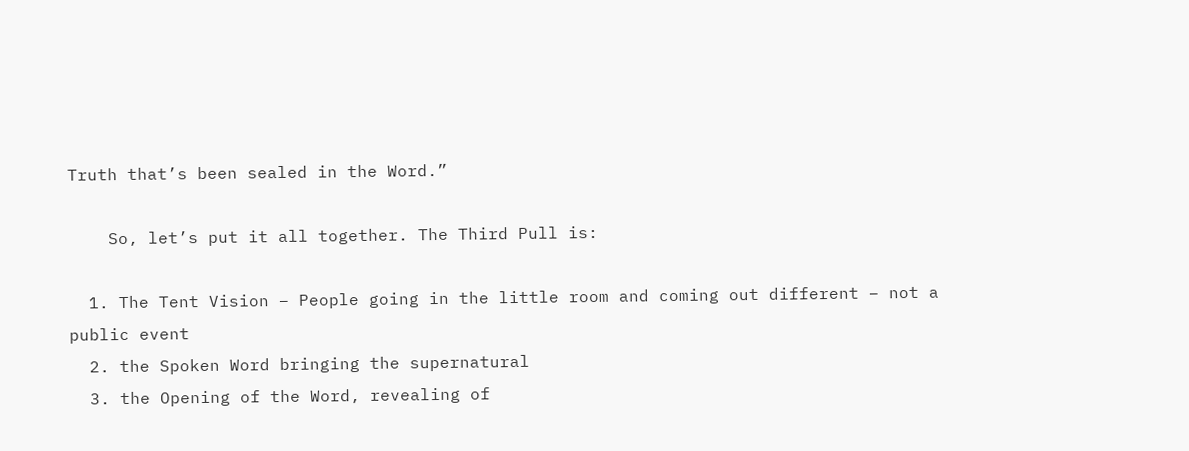Truth that’s been sealed in the Word.”

    So, let’s put it all together. The Third Pull is:

  1. The Tent Vision – People going in the little room and coming out different – not a public event
  2. the Spoken Word bringing the supernatural
  3. the Opening of the Word, revealing of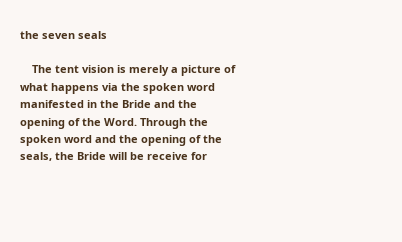the seven seals

    The tent vision is merely a picture of what happens via the spoken word manifested in the Bride and the opening of the Word. Through the spoken word and the opening of the seals, the Bride will be receive for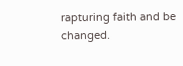rapturing faith and be changed.